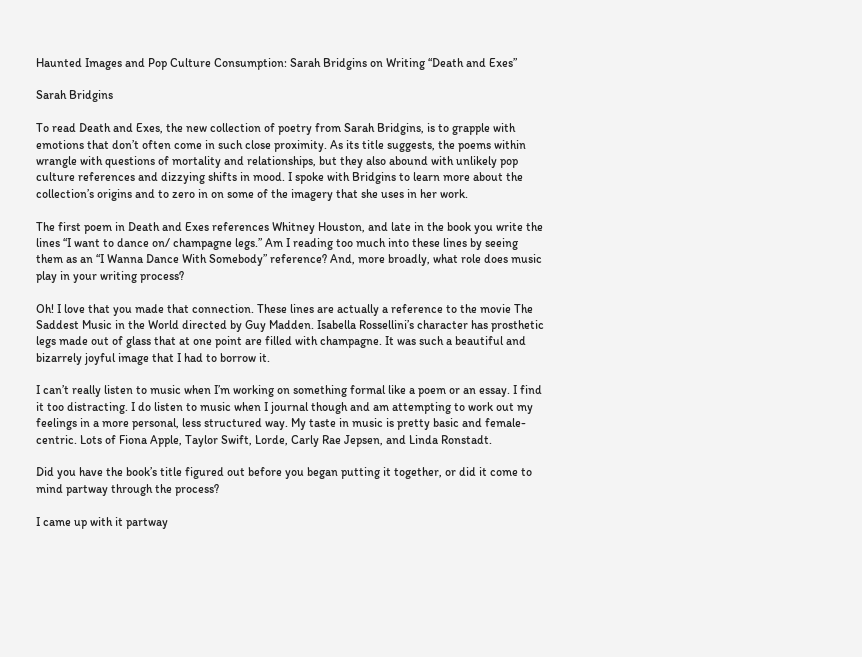Haunted Images and Pop Culture Consumption: Sarah Bridgins on Writing “Death and Exes”

Sarah Bridgins

To read Death and Exes, the new collection of poetry from Sarah Bridgins, is to grapple with emotions that don’t often come in such close proximity. As its title suggests, the poems within wrangle with questions of mortality and relationships, but they also abound with unlikely pop culture references and dizzying shifts in mood. I spoke with Bridgins to learn more about the collection’s origins and to zero in on some of the imagery that she uses in her work.

The first poem in Death and Exes references Whitney Houston, and late in the book you write the lines “I want to dance on/ champagne legs.” Am I reading too much into these lines by seeing them as an “I Wanna Dance With Somebody” reference? And, more broadly, what role does music play in your writing process?

Oh! I love that you made that connection. These lines are actually a reference to the movie The Saddest Music in the World directed by Guy Madden. Isabella Rossellini’s character has prosthetic legs made out of glass that at one point are filled with champagne. It was such a beautiful and bizarrely joyful image that I had to borrow it.

I can’t really listen to music when I’m working on something formal like a poem or an essay. I find it too distracting. I do listen to music when I journal though and am attempting to work out my feelings in a more personal, less structured way. My taste in music is pretty basic and female-centric. Lots of Fiona Apple, Taylor Swift, Lorde, Carly Rae Jepsen, and Linda Ronstadt.

Did you have the book’s title figured out before you began putting it together, or did it come to mind partway through the process?

I came up with it partway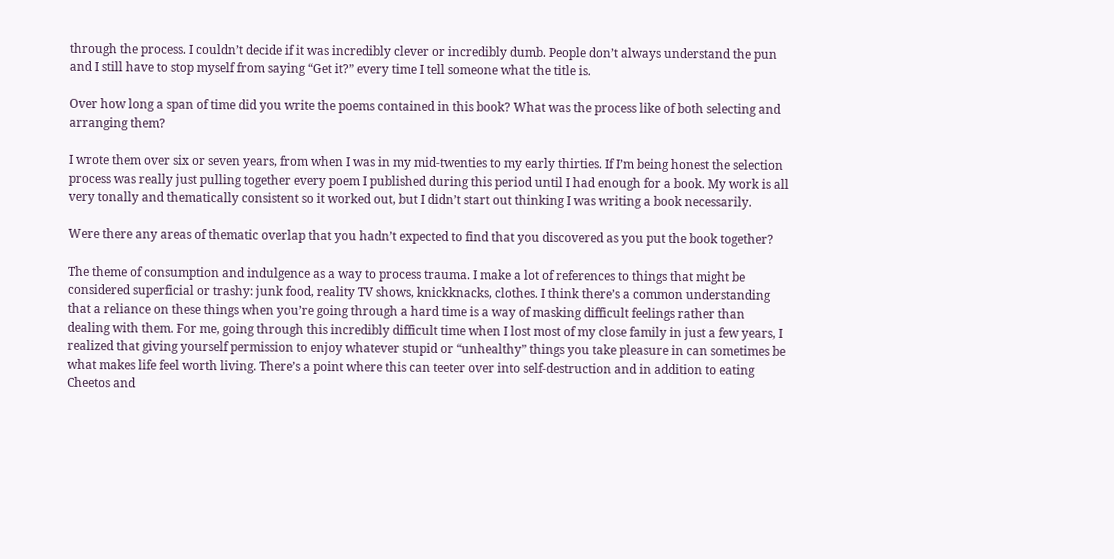through the process. I couldn’t decide if it was incredibly clever or incredibly dumb. People don’t always understand the pun and I still have to stop myself from saying “Get it?” every time I tell someone what the title is.

Over how long a span of time did you write the poems contained in this book? What was the process like of both selecting and arranging them?

I wrote them over six or seven years, from when I was in my mid-twenties to my early thirties. If I’m being honest the selection process was really just pulling together every poem I published during this period until I had enough for a book. My work is all very tonally and thematically consistent so it worked out, but I didn’t start out thinking I was writing a book necessarily.

Were there any areas of thematic overlap that you hadn’t expected to find that you discovered as you put the book together?

The theme of consumption and indulgence as a way to process trauma. I make a lot of references to things that might be considered superficial or trashy: junk food, reality TV shows, knickknacks, clothes. I think there’s a common understanding that a reliance on these things when you’re going through a hard time is a way of masking difficult feelings rather than dealing with them. For me, going through this incredibly difficult time when I lost most of my close family in just a few years, I realized that giving yourself permission to enjoy whatever stupid or “unhealthy” things you take pleasure in can sometimes be what makes life feel worth living. There’s a point where this can teeter over into self-destruction and in addition to eating Cheetos and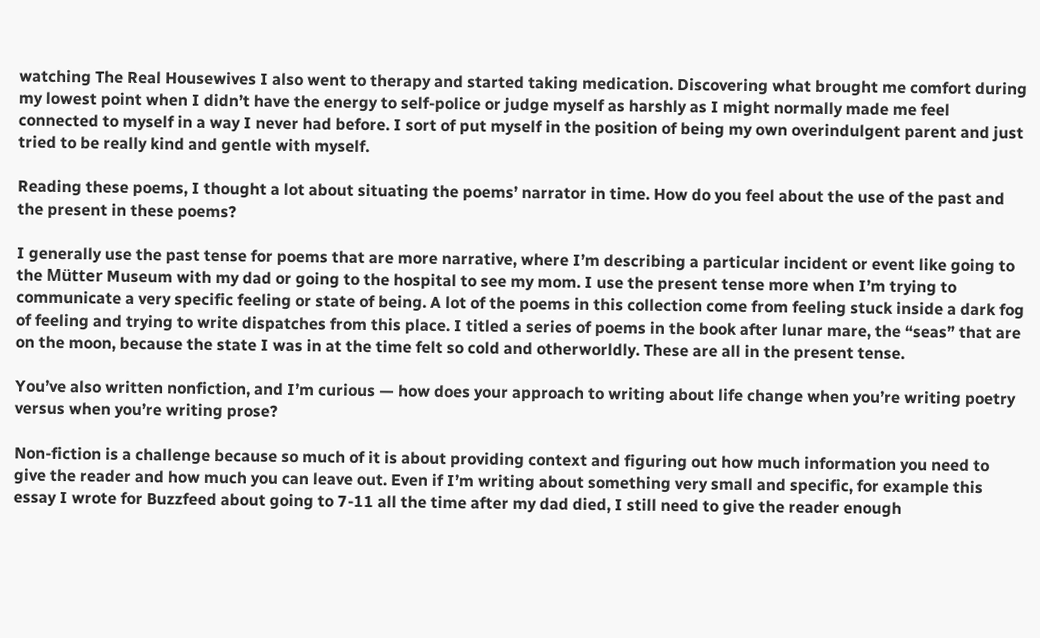watching The Real Housewives I also went to therapy and started taking medication. Discovering what brought me comfort during my lowest point when I didn’t have the energy to self-police or judge myself as harshly as I might normally made me feel connected to myself in a way I never had before. I sort of put myself in the position of being my own overindulgent parent and just tried to be really kind and gentle with myself.

Reading these poems, I thought a lot about situating the poems’ narrator in time. How do you feel about the use of the past and the present in these poems?

I generally use the past tense for poems that are more narrative, where I’m describing a particular incident or event like going to the Mütter Museum with my dad or going to the hospital to see my mom. I use the present tense more when I’m trying to communicate a very specific feeling or state of being. A lot of the poems in this collection come from feeling stuck inside a dark fog of feeling and trying to write dispatches from this place. I titled a series of poems in the book after lunar mare, the “seas” that are on the moon, because the state I was in at the time felt so cold and otherworldly. These are all in the present tense.

You’ve also written nonfiction, and I’m curious — how does your approach to writing about life change when you’re writing poetry versus when you’re writing prose?

Non-fiction is a challenge because so much of it is about providing context and figuring out how much information you need to give the reader and how much you can leave out. Even if I’m writing about something very small and specific, for example this essay I wrote for Buzzfeed about going to 7-11 all the time after my dad died, I still need to give the reader enough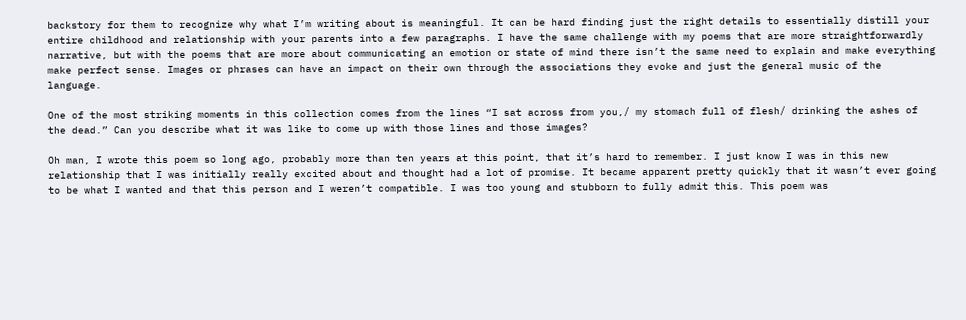backstory for them to recognize why what I’m writing about is meaningful. It can be hard finding just the right details to essentially distill your entire childhood and relationship with your parents into a few paragraphs. I have the same challenge with my poems that are more straightforwardly narrative, but with the poems that are more about communicating an emotion or state of mind there isn’t the same need to explain and make everything make perfect sense. Images or phrases can have an impact on their own through the associations they evoke and just the general music of the language.

One of the most striking moments in this collection comes from the lines “I sat across from you,/ my stomach full of flesh/ drinking the ashes of the dead.” Can you describe what it was like to come up with those lines and those images?

Oh man, I wrote this poem so long ago, probably more than ten years at this point, that it’s hard to remember. I just know I was in this new relationship that I was initially really excited about and thought had a lot of promise. It became apparent pretty quickly that it wasn’t ever going to be what I wanted and that this person and I weren’t compatible. I was too young and stubborn to fully admit this. This poem was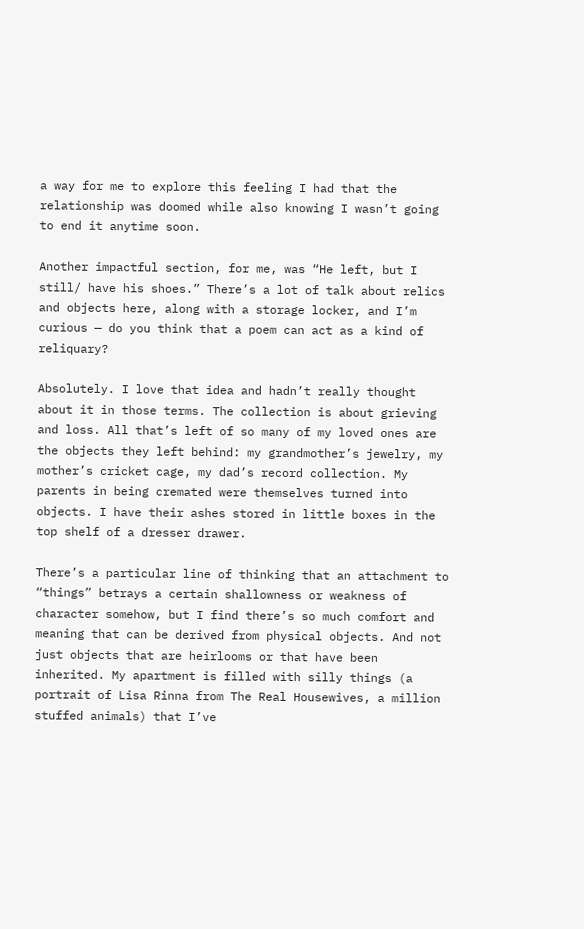a way for me to explore this feeling I had that the relationship was doomed while also knowing I wasn’t going to end it anytime soon.

Another impactful section, for me, was “He left, but I still/ have his shoes.” There’s a lot of talk about relics and objects here, along with a storage locker, and I’m curious — do you think that a poem can act as a kind of reliquary?

Absolutely. I love that idea and hadn’t really thought about it in those terms. The collection is about grieving and loss. All that’s left of so many of my loved ones are the objects they left behind: my grandmother’s jewelry, my mother’s cricket cage, my dad’s record collection. My parents in being cremated were themselves turned into objects. I have their ashes stored in little boxes in the top shelf of a dresser drawer.

There’s a particular line of thinking that an attachment to “things” betrays a certain shallowness or weakness of character somehow, but I find there’s so much comfort and meaning that can be derived from physical objects. And not just objects that are heirlooms or that have been inherited. My apartment is filled with silly things (a portrait of Lisa Rinna from The Real Housewives, a million stuffed animals) that I’ve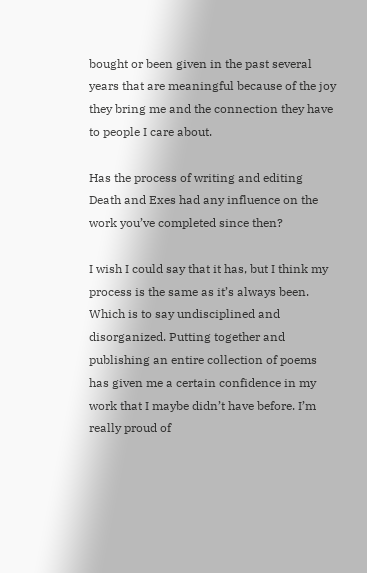bought or been given in the past several years that are meaningful because of the joy they bring me and the connection they have to people I care about.

Has the process of writing and editing Death and Exes had any influence on the work you’ve completed since then?

I wish I could say that it has, but I think my process is the same as it’s always been. Which is to say undisciplined and disorganized. Putting together and publishing an entire collection of poems has given me a certain confidence in my work that I maybe didn’t have before. I’m really proud of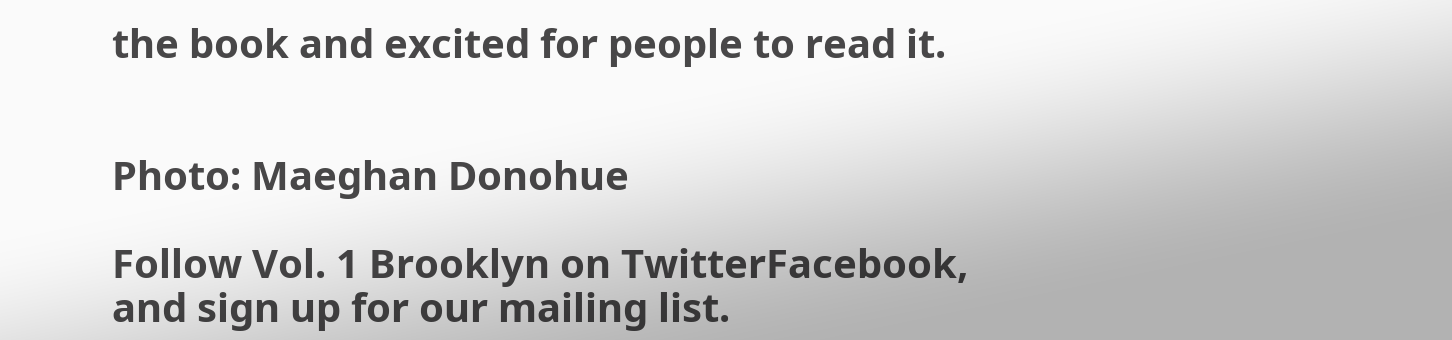the book and excited for people to read it.


Photo: Maeghan Donohue

Follow Vol. 1 Brooklyn on TwitterFacebook, and sign up for our mailing list.